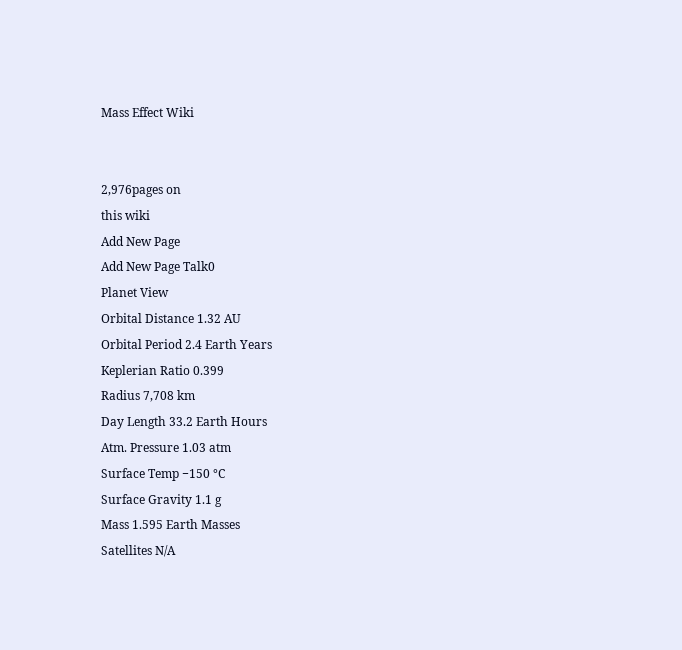Mass Effect Wiki


2,976pages on
this wiki
Add New Page
Add New Page Talk0
Planet View
Orbital Distance 1.32 AU
Orbital Period 2.4 Earth Years
Keplerian Ratio 0.399
Radius 7,708 km
Day Length 33.2 Earth Hours
Atm. Pressure 1.03 atm
Surface Temp −150 °C
Surface Gravity 1.1 g
Mass 1.595 Earth Masses
Satellites N/A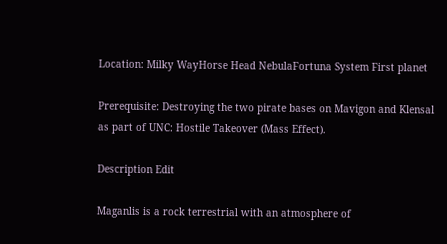Location: Milky WayHorse Head NebulaFortuna System First planet

Prerequisite: Destroying the two pirate bases on Mavigon and Klensal as part of UNC: Hostile Takeover (Mass Effect).

Description Edit

Maganlis is a rock terrestrial with an atmosphere of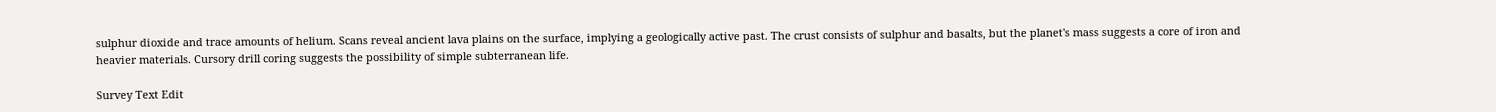sulphur dioxide and trace amounts of helium. Scans reveal ancient lava plains on the surface, implying a geologically active past. The crust consists of sulphur and basalts, but the planet's mass suggests a core of iron and heavier materials. Cursory drill coring suggests the possibility of simple subterranean life.

Survey Text Edit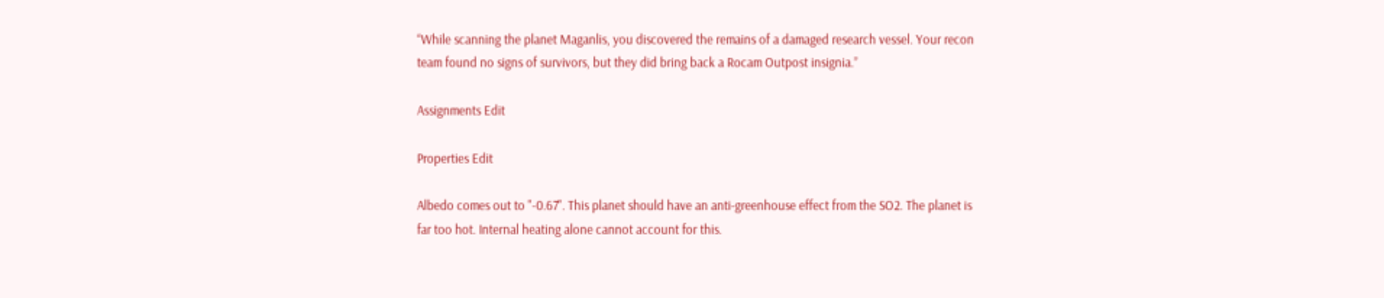“While scanning the planet Maganlis, you discovered the remains of a damaged research vessel. Your recon team found no signs of survivors, but they did bring back a Rocam Outpost insignia.”

Assignments Edit

Properties Edit

Albedo comes out to "-0.67". This planet should have an anti-greenhouse effect from the SO2. The planet is far too hot. Internal heating alone cannot account for this.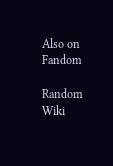Also on Fandom

Random Wiki